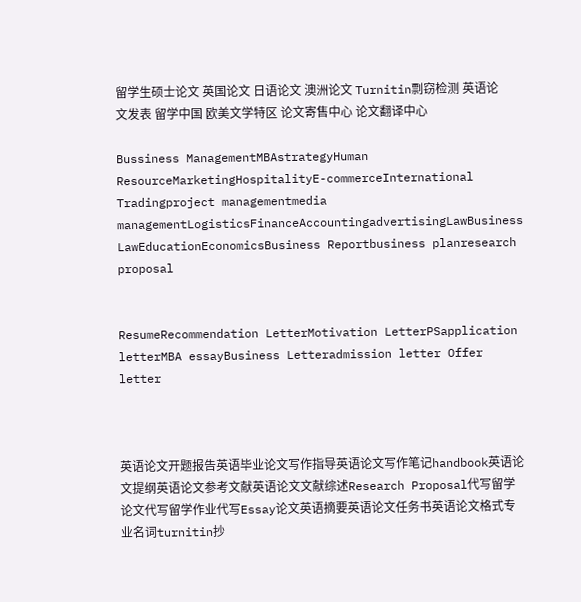留学生硕士论文 英国论文 日语论文 澳洲论文 Turnitin剽窃检测 英语论文发表 留学中国 欧美文学特区 论文寄售中心 论文翻译中心

Bussiness ManagementMBAstrategyHuman ResourceMarketingHospitalityE-commerceInternational Tradingproject managementmedia managementLogisticsFinanceAccountingadvertisingLawBusiness LawEducationEconomicsBusiness Reportbusiness planresearch proposal


ResumeRecommendation LetterMotivation LetterPSapplication letterMBA essayBusiness Letteradmission letter Offer letter



英语论文开题报告英语毕业论文写作指导英语论文写作笔记handbook英语论文提纲英语论文参考文献英语论文文献综述Research Proposal代写留学论文代写留学作业代写Essay论文英语摘要英语论文任务书英语论文格式专业名词turnitin抄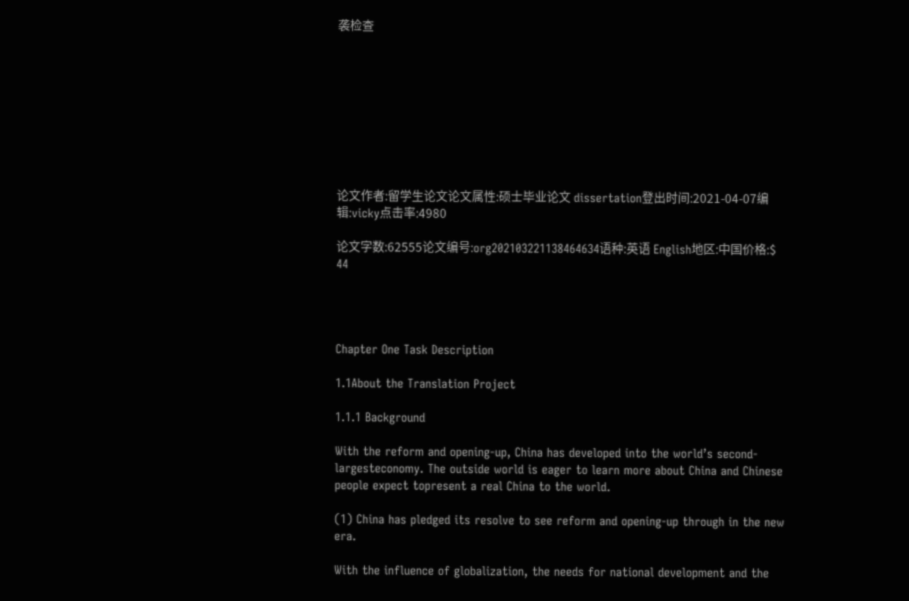袭检查









论文作者:留学生论文论文属性:硕士毕业论文 dissertation登出时间:2021-04-07编辑:vicky点击率:4980

论文字数:62555论文编号:org202103221138464634语种:英语 English地区:中国价格:$ 44




Chapter One Task Description

1.1About the Translation Project

1.1.1 Background

With the reform and opening-up, China has developed into the world’s second-largesteconomy. The outside world is eager to learn more about China and Chinese people expect topresent a real China to the world.

(1) China has pledged its resolve to see reform and opening-up through in the new era.

With the influence of globalization, the needs for national development and the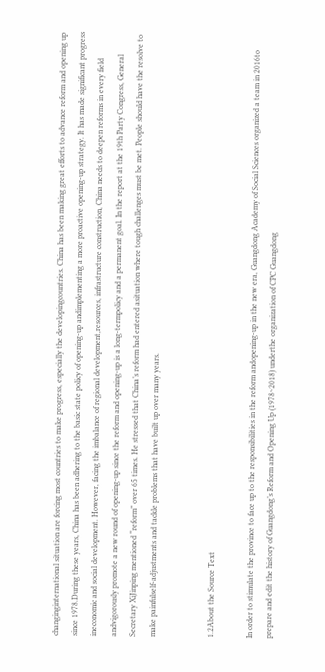changinginternational situation are forcing most countries to make progress, especially the developingcountries. China has been making great efforts to advance reform and opening up since 1978.During these years, China has been adhering to the basic state policy of opening-up andimplementing a more proactive opening-up strategy. It has made significant progress ineconomic and social development. However, facing the imbalance of regional development,resources, infrastructure construction, China needs to deepen reforms in every field andvigorously promote a new round of opening-up since the reform and opening-up is a long-termpolicy and a permanent goal. In the report at the 19th Party Congress, General Secretary XiJinping mentioned “reform” over 65 times. He stressed that China’s reform had entered asituation where tough challenges must be met. People should have the resolve to make painfulself-adjustments and tackle problems that have built up over many years.


1.2About the Source Text

In order to stimulate the province to face up to the responsibilities in the reform andopening-up in the new era, Guangdong Academy of Social Sciences organized a team in 2016to prepare and edit the history of Guangdong’s Reform and Opening Up (1978~2018) underthe organization of CPC Guangdong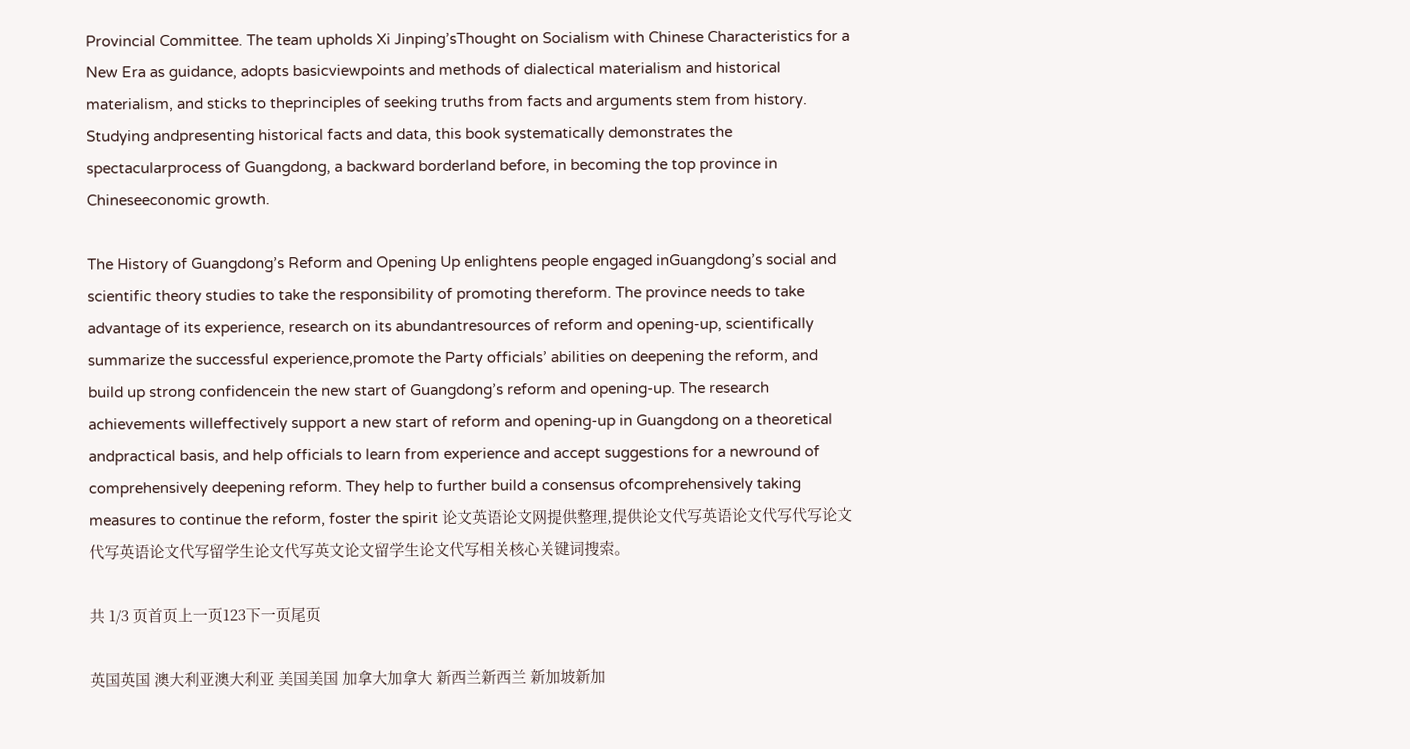Provincial Committee. The team upholds Xi Jinping’sThought on Socialism with Chinese Characteristics for a New Era as guidance, adopts basicviewpoints and methods of dialectical materialism and historical materialism, and sticks to theprinciples of seeking truths from facts and arguments stem from history. Studying andpresenting historical facts and data, this book systematically demonstrates the spectacularprocess of Guangdong, a backward borderland before, in becoming the top province in Chineseeconomic growth.

The History of Guangdong’s Reform and Opening Up enlightens people engaged inGuangdong’s social and scientific theory studies to take the responsibility of promoting thereform. The province needs to take advantage of its experience, research on its abundantresources of reform and opening-up, scientifically summarize the successful experience,promote the Party officials’ abilities on deepening the reform, and build up strong confidencein the new start of Guangdong’s reform and opening-up. The research achievements willeffectively support a new start of reform and opening-up in Guangdong on a theoretical andpractical basis, and help officials to learn from experience and accept suggestions for a newround of comprehensively deepening reform. They help to further build a consensus ofcomprehensively taking measures to continue the reform, foster the spirit 论文英语论文网提供整理,提供论文代写英语论文代写代写论文代写英语论文代写留学生论文代写英文论文留学生论文代写相关核心关键词搜索。

共 1/3 页首页上一页123下一页尾页

英国英国 澳大利亚澳大利亚 美国美国 加拿大加拿大 新西兰新西兰 新加坡新加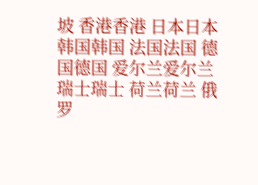坡 香港香港 日本日本 韩国韩国 法国法国 德国德国 爱尔兰爱尔兰 瑞士瑞士 荷兰荷兰 俄罗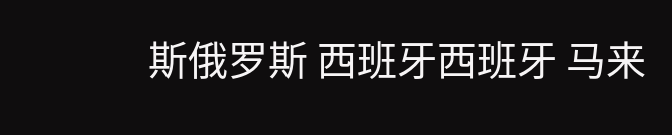斯俄罗斯 西班牙西班牙 马来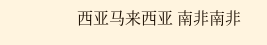西亚马来西亚 南非南非